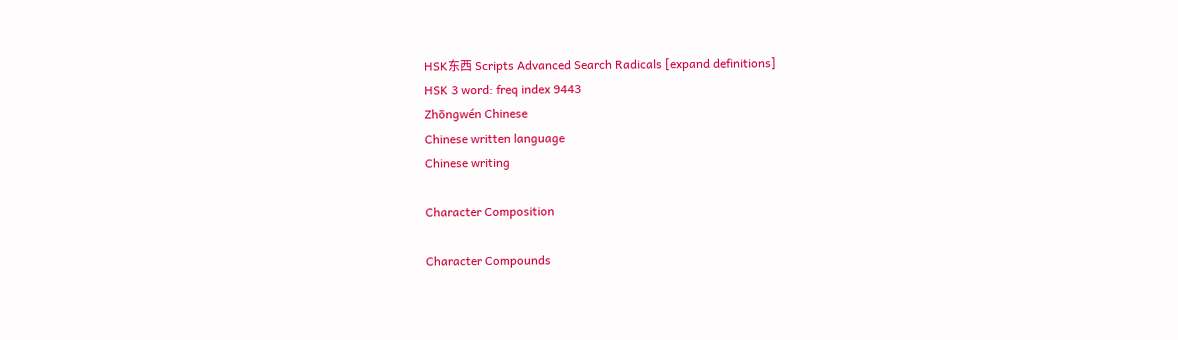HSK东西 Scripts Advanced Search Radicals [expand definitions]
HSK 3 word: freq index 9443
Zhōngwén Chinese
Chinese written language
Chinese writing

Character Composition

Character Compounds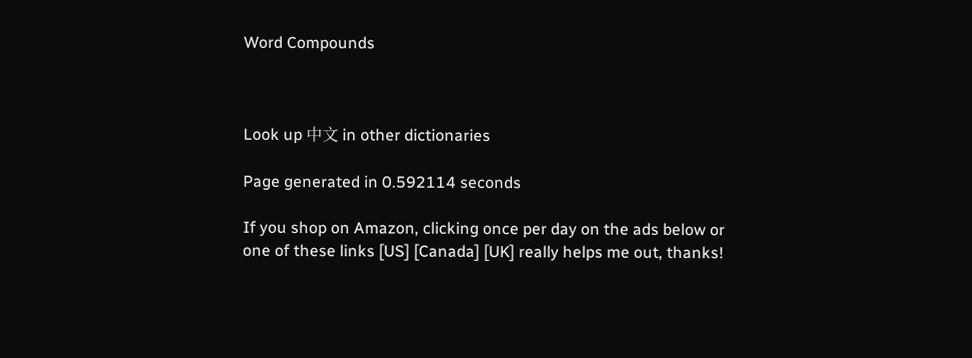Word Compounds



Look up 中文 in other dictionaries

Page generated in 0.592114 seconds

If you shop on Amazon, clicking once per day on the ads below or one of these links [US] [Canada] [UK] really helps me out, thanks!